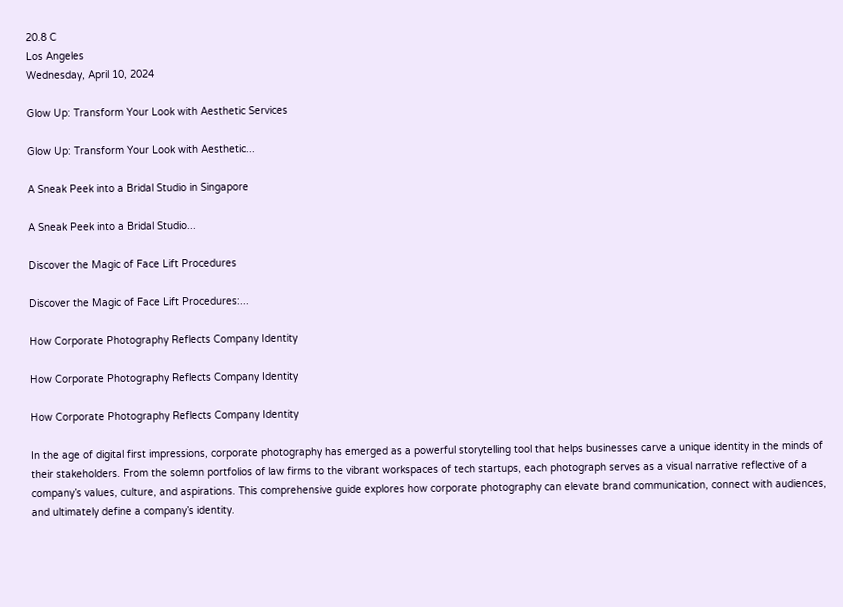20.8 C
Los Angeles
Wednesday, April 10, 2024

Glow Up: Transform Your Look with Aesthetic Services

Glow Up: Transform Your Look with Aesthetic...

A Sneak Peek into a Bridal Studio in Singapore

A Sneak Peek into a Bridal Studio...

Discover the Magic of Face Lift Procedures

Discover the Magic of Face Lift Procedures:...

How Corporate Photography Reflects Company Identity

How Corporate Photography Reflects Company Identity

How Corporate Photography Reflects Company Identity

In the age of digital first impressions, corporate photography has emerged as a powerful storytelling tool that helps businesses carve a unique identity in the minds of their stakeholders. From the solemn portfolios of law firms to the vibrant workspaces of tech startups, each photograph serves as a visual narrative reflective of a company’s values, culture, and aspirations. This comprehensive guide explores how corporate photography can elevate brand communication, connect with audiences, and ultimately define a company’s identity.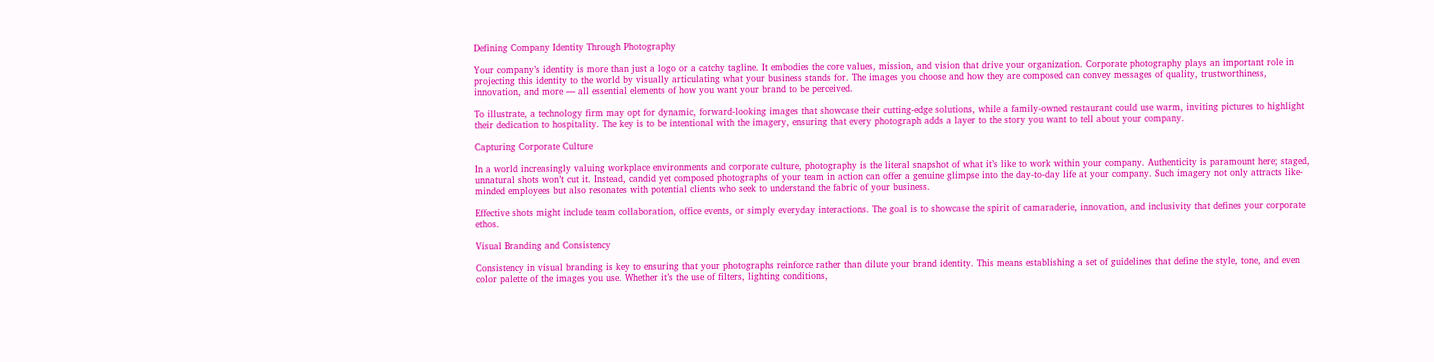Defining Company Identity Through Photography

Your company’s identity is more than just a logo or a catchy tagline. It embodies the core values, mission, and vision that drive your organization. Corporate photography plays an important role in projecting this identity to the world by visually articulating what your business stands for. The images you choose and how they are composed can convey messages of quality, trustworthiness, innovation, and more — all essential elements of how you want your brand to be perceived.

To illustrate, a technology firm may opt for dynamic, forward-looking images that showcase their cutting-edge solutions, while a family-owned restaurant could use warm, inviting pictures to highlight their dedication to hospitality. The key is to be intentional with the imagery, ensuring that every photograph adds a layer to the story you want to tell about your company.

Capturing Corporate Culture

In a world increasingly valuing workplace environments and corporate culture, photography is the literal snapshot of what it’s like to work within your company. Authenticity is paramount here; staged, unnatural shots won’t cut it. Instead, candid yet composed photographs of your team in action can offer a genuine glimpse into the day-to-day life at your company. Such imagery not only attracts like-minded employees but also resonates with potential clients who seek to understand the fabric of your business.

Effective shots might include team collaboration, office events, or simply everyday interactions. The goal is to showcase the spirit of camaraderie, innovation, and inclusivity that defines your corporate ethos.

Visual Branding and Consistency

Consistency in visual branding is key to ensuring that your photographs reinforce rather than dilute your brand identity. This means establishing a set of guidelines that define the style, tone, and even color palette of the images you use. Whether it’s the use of filters, lighting conditions,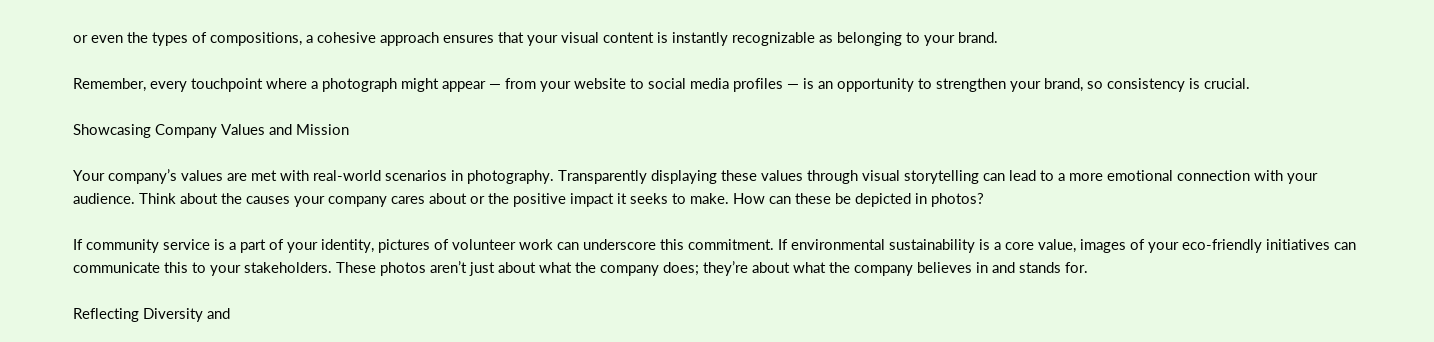or even the types of compositions, a cohesive approach ensures that your visual content is instantly recognizable as belonging to your brand.

Remember, every touchpoint where a photograph might appear — from your website to social media profiles — is an opportunity to strengthen your brand, so consistency is crucial.

Showcasing Company Values and Mission

Your company’s values are met with real-world scenarios in photography. Transparently displaying these values through visual storytelling can lead to a more emotional connection with your audience. Think about the causes your company cares about or the positive impact it seeks to make. How can these be depicted in photos?

If community service is a part of your identity, pictures of volunteer work can underscore this commitment. If environmental sustainability is a core value, images of your eco-friendly initiatives can communicate this to your stakeholders. These photos aren’t just about what the company does; they’re about what the company believes in and stands for.

Reflecting Diversity and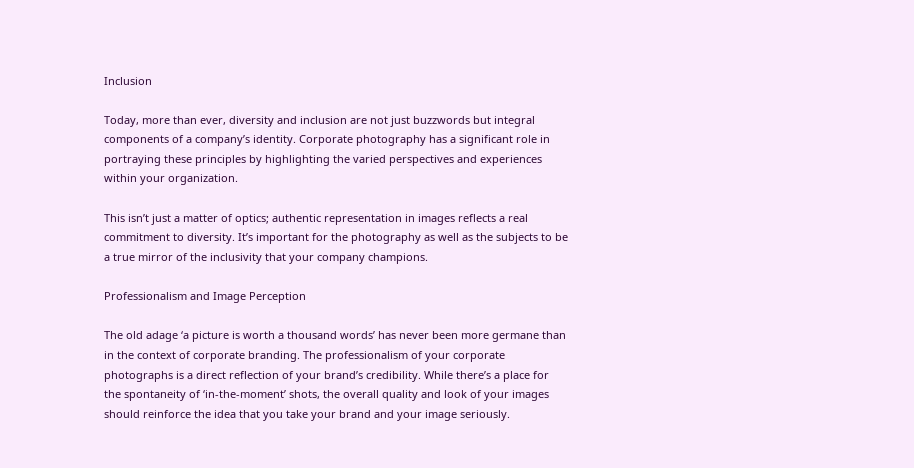Inclusion

Today, more than ever, diversity and inclusion are not just buzzwords but integral components of a company’s identity. Corporate photography has a significant role in portraying these principles by highlighting the varied perspectives and experiences within your organization.

This isn’t just a matter of optics; authentic representation in images reflects a real commitment to diversity. It’s important for the photography as well as the subjects to be a true mirror of the inclusivity that your company champions.

Professionalism and Image Perception

The old adage ‘a picture is worth a thousand words’ has never been more germane than in the context of corporate branding. The professionalism of your corporate photographs is a direct reflection of your brand’s credibility. While there’s a place for the spontaneity of ‘in-the-moment’ shots, the overall quality and look of your images should reinforce the idea that you take your brand and your image seriously.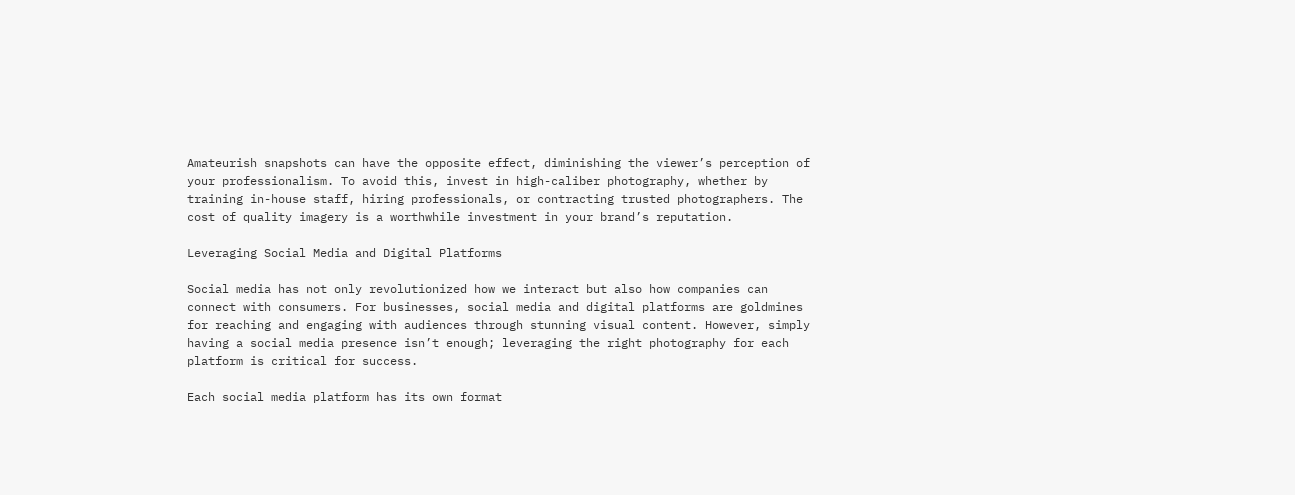Amateurish snapshots can have the opposite effect, diminishing the viewer’s perception of your professionalism. To avoid this, invest in high-caliber photography, whether by training in-house staff, hiring professionals, or contracting trusted photographers. The cost of quality imagery is a worthwhile investment in your brand’s reputation.

Leveraging Social Media and Digital Platforms

Social media has not only revolutionized how we interact but also how companies can connect with consumers. For businesses, social media and digital platforms are goldmines for reaching and engaging with audiences through stunning visual content. However, simply having a social media presence isn’t enough; leveraging the right photography for each platform is critical for success.

Each social media platform has its own format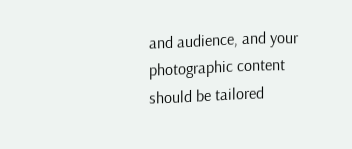and audience, and your photographic content should be tailored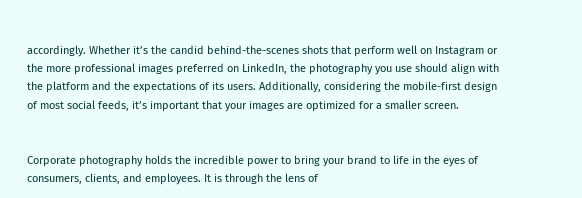accordingly. Whether it’s the candid behind-the-scenes shots that perform well on Instagram or the more professional images preferred on LinkedIn, the photography you use should align with the platform and the expectations of its users. Additionally, considering the mobile-first design of most social feeds, it’s important that your images are optimized for a smaller screen.


Corporate photography holds the incredible power to bring your brand to life in the eyes of consumers, clients, and employees. It is through the lens of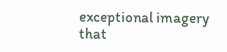exceptional imagery that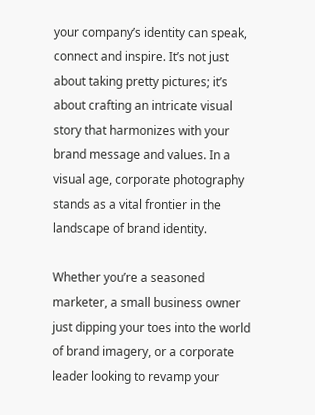your company’s identity can speak, connect and inspire. It’s not just about taking pretty pictures; it’s about crafting an intricate visual story that harmonizes with your brand message and values. In a visual age, corporate photography stands as a vital frontier in the landscape of brand identity.

Whether you’re a seasoned marketer, a small business owner just dipping your toes into the world of brand imagery, or a corporate leader looking to revamp your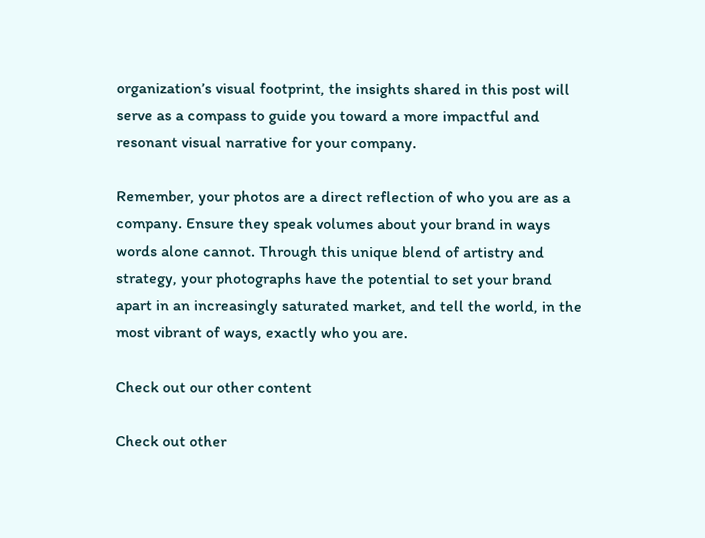organization’s visual footprint, the insights shared in this post will serve as a compass to guide you toward a more impactful and resonant visual narrative for your company.

Remember, your photos are a direct reflection of who you are as a company. Ensure they speak volumes about your brand in ways words alone cannot. Through this unique blend of artistry and strategy, your photographs have the potential to set your brand apart in an increasingly saturated market, and tell the world, in the most vibrant of ways, exactly who you are.

Check out our other content

Check out other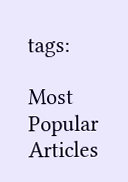tags:

Most Popular Articles